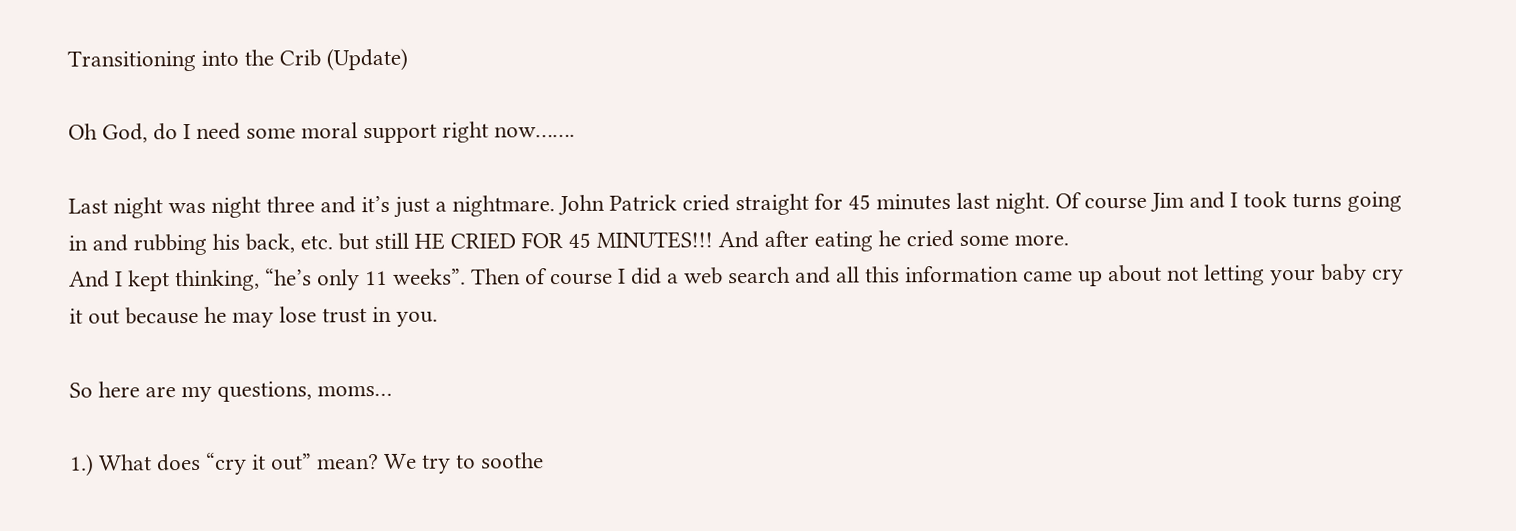Transitioning into the Crib (Update)

Oh God, do I need some moral support right now…….

Last night was night three and it’s just a nightmare. John Patrick cried straight for 45 minutes last night. Of course Jim and I took turns going in and rubbing his back, etc. but still HE CRIED FOR 45 MINUTES!!! And after eating he cried some more.
And I kept thinking, “he’s only 11 weeks”. Then of course I did a web search and all this information came up about not letting your baby cry it out because he may lose trust in you.

So here are my questions, moms…

1.) What does “cry it out” mean? We try to soothe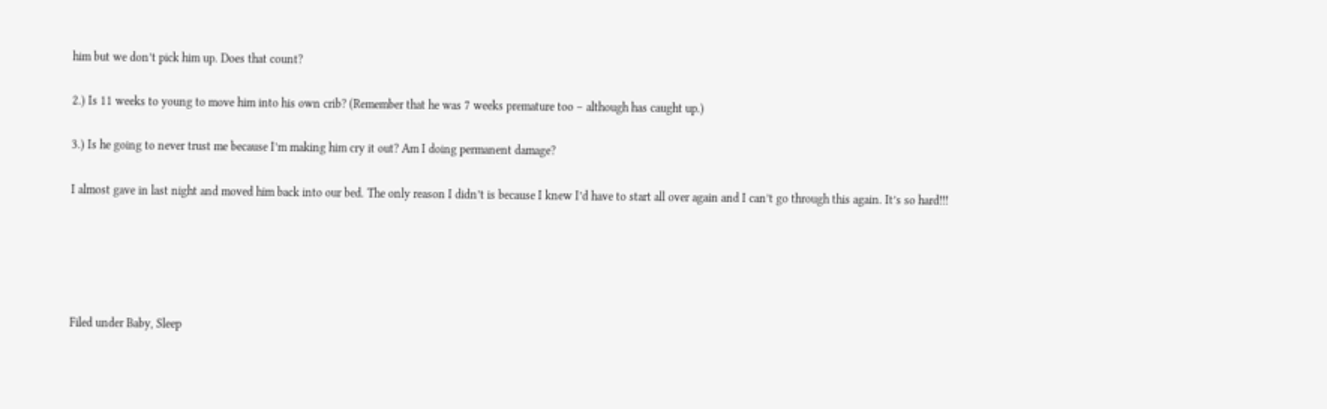him but we don’t pick him up. Does that count?

2.) Is 11 weeks to young to move him into his own crib? (Remember that he was 7 weeks premature too – although has caught up.)

3.) Is he going to never trust me because I’m making him cry it out? Am I doing permanent damage?

I almost gave in last night and moved him back into our bed. The only reason I didn’t is because I knew I’d have to start all over again and I can’t go through this again. It’s so hard!!!





Filed under Baby, Sleep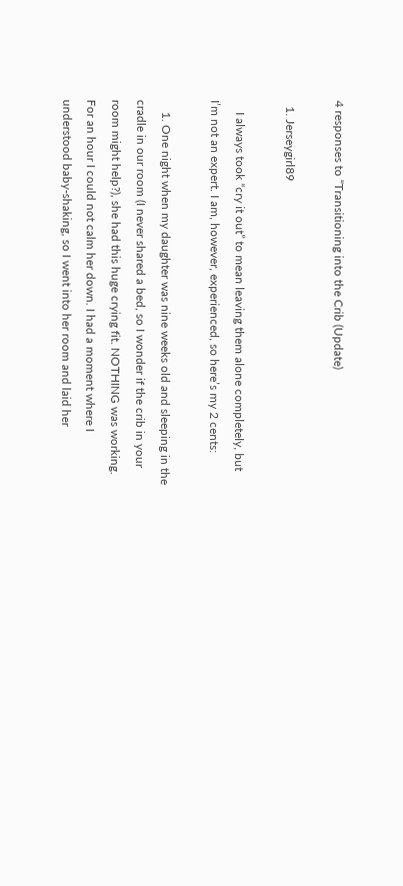4 responses to “Transitioning into the Crib (Update)

  1. Jerseygirl89

    I always took “cry it out” to mean leaving them alone completely, but I’m not an expert. I am, however, experienced, so here’s my 2 cents:

    1. One night when my daughter was nine weeks old and sleeping in the cradle in our room (I never shared a bed, so I wonder if the crib in your room might help?), she had this huge crying fit. NOTHING was working. For an hour I could not calm her down. I had a moment where I understood baby-shaking, so I went into her room and laid her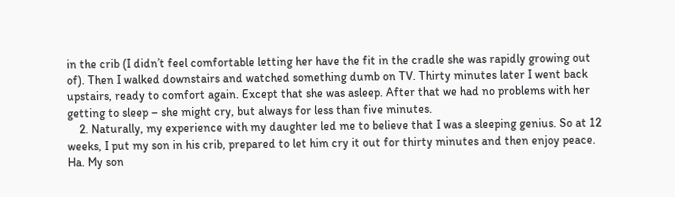in the crib (I didn’t feel comfortable letting her have the fit in the cradle she was rapidly growing out of). Then I walked downstairs and watched something dumb on TV. Thirty minutes later I went back upstairs, ready to comfort again. Except that she was asleep. After that we had no problems with her getting to sleep – she might cry, but always for less than five minutes.
    2. Naturally, my experience with my daughter led me to believe that I was a sleeping genius. So at 12 weeks, I put my son in his crib, prepared to let him cry it out for thirty minutes and then enjoy peace. Ha. My son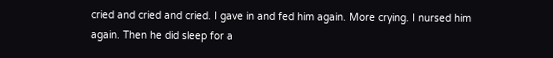cried and cried and cried. I gave in and fed him again. More crying. I nursed him again. Then he did sleep for a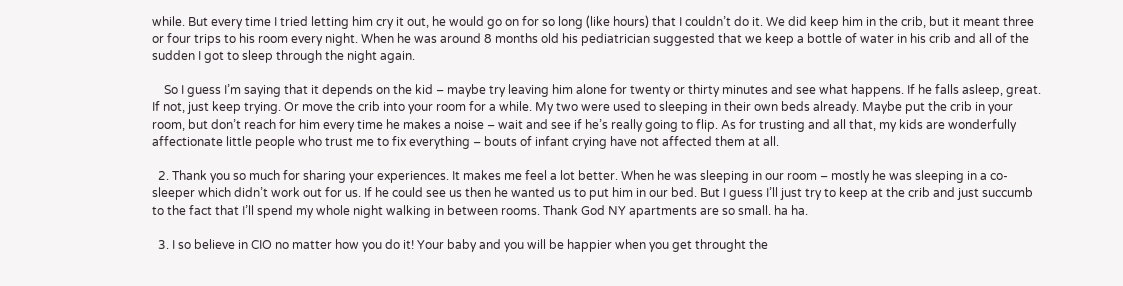while. But every time I tried letting him cry it out, he would go on for so long (like hours) that I couldn’t do it. We did keep him in the crib, but it meant three or four trips to his room every night. When he was around 8 months old his pediatrician suggested that we keep a bottle of water in his crib and all of the sudden I got to sleep through the night again.

    So I guess I’m saying that it depends on the kid – maybe try leaving him alone for twenty or thirty minutes and see what happens. If he falls asleep, great. If not, just keep trying. Or move the crib into your room for a while. My two were used to sleeping in their own beds already. Maybe put the crib in your room, but don’t reach for him every time he makes a noise – wait and see if he’s really going to flip. As for trusting and all that, my kids are wonderfully affectionate little people who trust me to fix everything – bouts of infant crying have not affected them at all.

  2. Thank you so much for sharing your experiences. It makes me feel a lot better. When he was sleeping in our room – mostly he was sleeping in a co-sleeper which didn’t work out for us. If he could see us then he wanted us to put him in our bed. But I guess I’ll just try to keep at the crib and just succumb to the fact that I’ll spend my whole night walking in between rooms. Thank God NY apartments are so small. ha ha.

  3. I so believe in CIO no matter how you do it! Your baby and you will be happier when you get throught the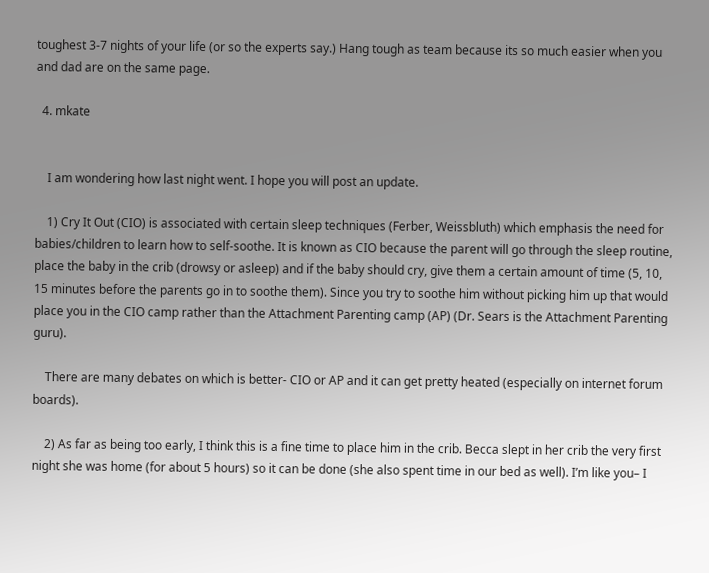toughest 3-7 nights of your life (or so the experts say.) Hang tough as team because its so much easier when you and dad are on the same page.

  4. mkate


    I am wondering how last night went. I hope you will post an update.

    1) Cry It Out (CIO) is associated with certain sleep techniques (Ferber, Weissbluth) which emphasis the need for babies/children to learn how to self-soothe. It is known as CIO because the parent will go through the sleep routine, place the baby in the crib (drowsy or asleep) and if the baby should cry, give them a certain amount of time (5, 10, 15 minutes before the parents go in to soothe them). Since you try to soothe him without picking him up that would place you in the CIO camp rather than the Attachment Parenting camp (AP) (Dr. Sears is the Attachment Parenting guru).

    There are many debates on which is better- CIO or AP and it can get pretty heated (especially on internet forum boards).

    2) As far as being too early, I think this is a fine time to place him in the crib. Becca slept in her crib the very first night she was home (for about 5 hours) so it can be done (she also spent time in our bed as well). I’m like you– I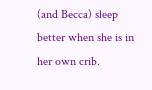(and Becca) sleep better when she is in her own crib.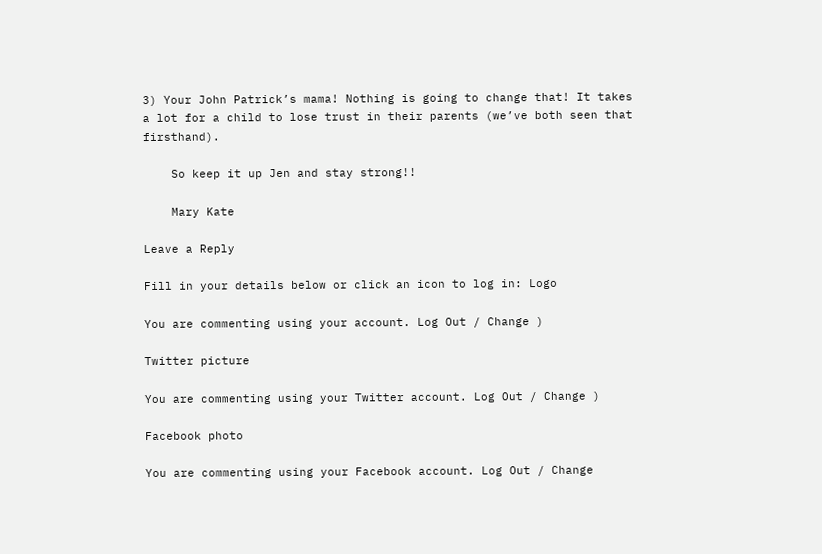3) Your John Patrick’s mama! Nothing is going to change that! It takes a lot for a child to lose trust in their parents (we’ve both seen that firsthand).

    So keep it up Jen and stay strong!!

    Mary Kate

Leave a Reply

Fill in your details below or click an icon to log in: Logo

You are commenting using your account. Log Out / Change )

Twitter picture

You are commenting using your Twitter account. Log Out / Change )

Facebook photo

You are commenting using your Facebook account. Log Out / Change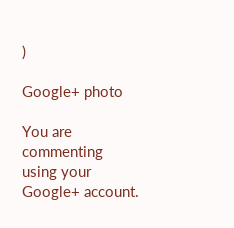)

Google+ photo

You are commenting using your Google+ account.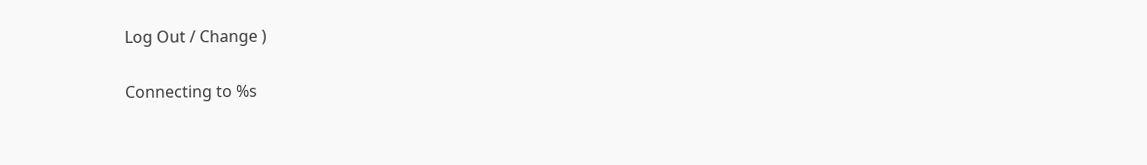Log Out / Change )

Connecting to %s